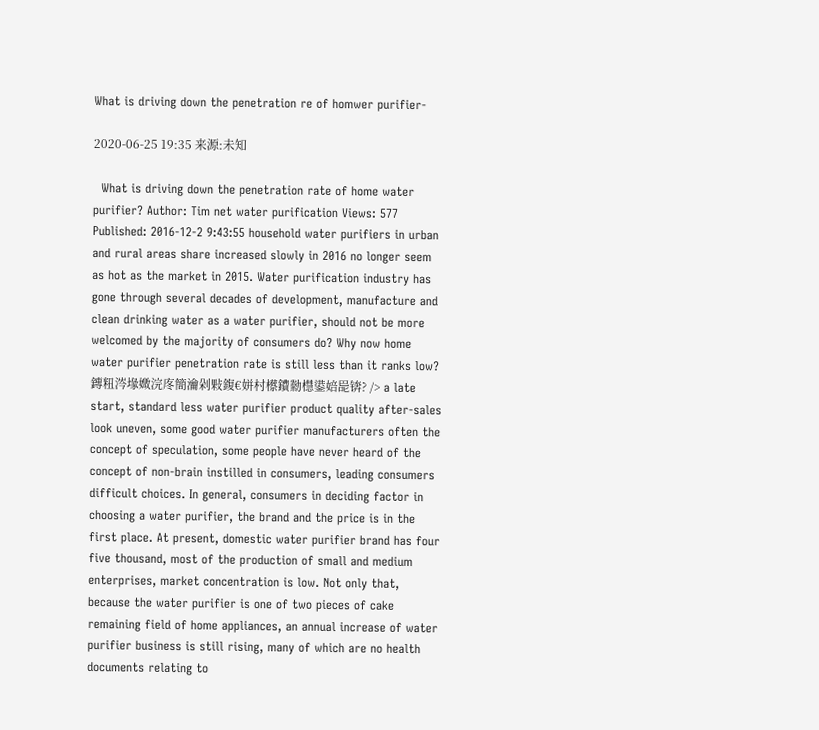What is driving down the penetration re of homwer purifier-

2020-06-25 19:35 来源:未知

  What is driving down the penetration rate of home water purifier? Author: Tim net water purification Views: 577 Published: 2016-12-2 9:43:55 household water purifiers in urban and rural areas share increased slowly in 2016 no longer seem as hot as the market in 2015. Water purification industry has gone through several decades of development, manufacture and clean drinking water as a water purifier, should not be more welcomed by the majority of consumers do? Why now home water purifier penetration rate is still less than it ranks low? 鏄粈涔堟媺浣庝簡瀹剁敤鍑€姘村櫒鐨勬櫘鍙婄巼锛? /> a late start, standard less water purifier product quality after-sales look uneven, some good water purifier manufacturers often the concept of speculation, some people have never heard of the concept of non-brain instilled in consumers, leading consumers difficult choices. In general, consumers in deciding factor in choosing a water purifier, the brand and the price is in the first place. At present, domestic water purifier brand has four five thousand, most of the production of small and medium enterprises, market concentration is low. Not only that, because the water purifier is one of two pieces of cake remaining field of home appliances, an annual increase of water purifier business is still rising, many of which are no health documents relating to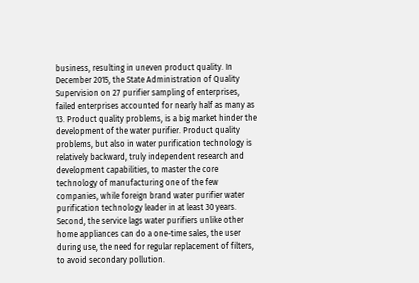business, resulting in uneven product quality. In December 2015, the State Administration of Quality Supervision on 27 purifier sampling of enterprises, failed enterprises accounted for nearly half as many as 13. Product quality problems, is a big market hinder the development of the water purifier. Product quality problems, but also in water purification technology is relatively backward, truly independent research and development capabilities, to master the core technology of manufacturing one of the few companies, while foreign brand water purifier water purification technology leader in at least 30 years. Second, the service lags water purifiers unlike other home appliances can do a one-time sales, the user during use, the need for regular replacement of filters, to avoid secondary pollution.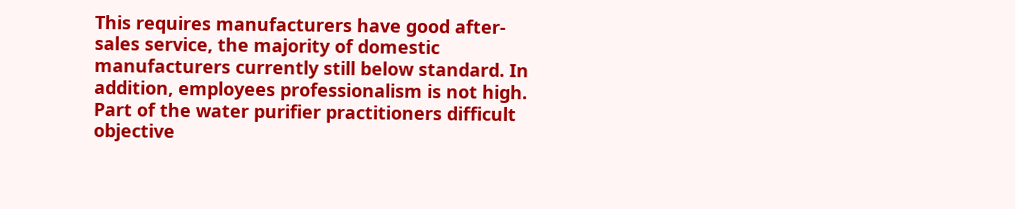This requires manufacturers have good after-sales service, the majority of domestic manufacturers currently still below standard. In addition, employees professionalism is not high. Part of the water purifier practitioners difficult objective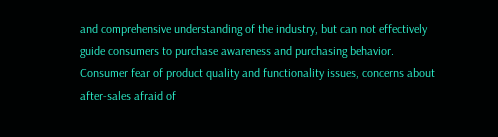and comprehensive understanding of the industry, but can not effectively guide consumers to purchase awareness and purchasing behavior. Consumer fear of product quality and functionality issues, concerns about after-sales afraid of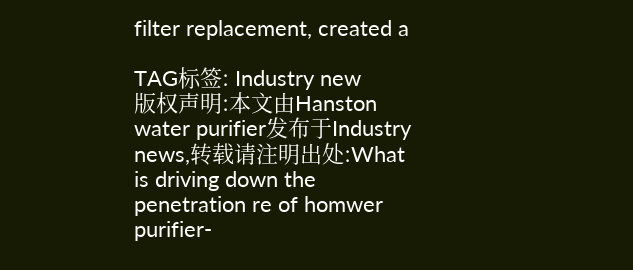filter replacement, created a

TAG标签: Industry new
版权声明:本文由Hanston water purifier发布于Industry news,转载请注明出处:What is driving down the penetration re of homwer purifier-